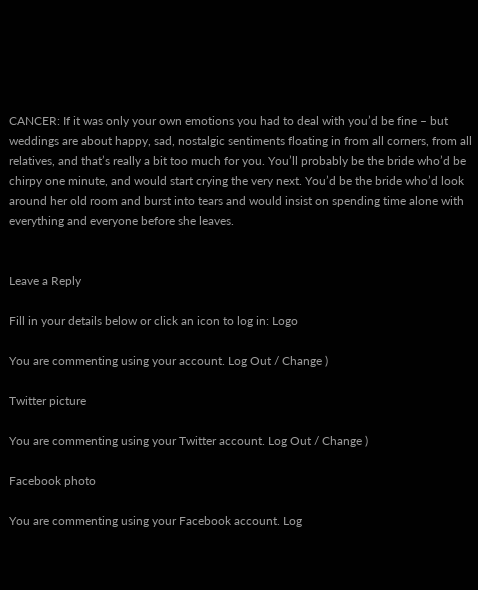CANCER: If it was only your own emotions you had to deal with you’d be fine – but weddings are about happy, sad, nostalgic sentiments floating in from all corners, from all relatives, and that’s really a bit too much for you. You’ll probably be the bride who’d be chirpy one minute, and would start crying the very next. You’d be the bride who’d look around her old room and burst into tears and would insist on spending time alone with everything and everyone before she leaves.


Leave a Reply

Fill in your details below or click an icon to log in: Logo

You are commenting using your account. Log Out / Change )

Twitter picture

You are commenting using your Twitter account. Log Out / Change )

Facebook photo

You are commenting using your Facebook account. Log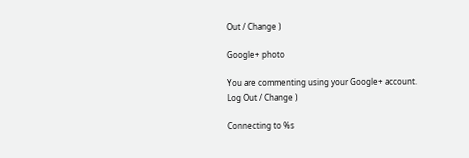Out / Change )

Google+ photo

You are commenting using your Google+ account. Log Out / Change )

Connecting to %s